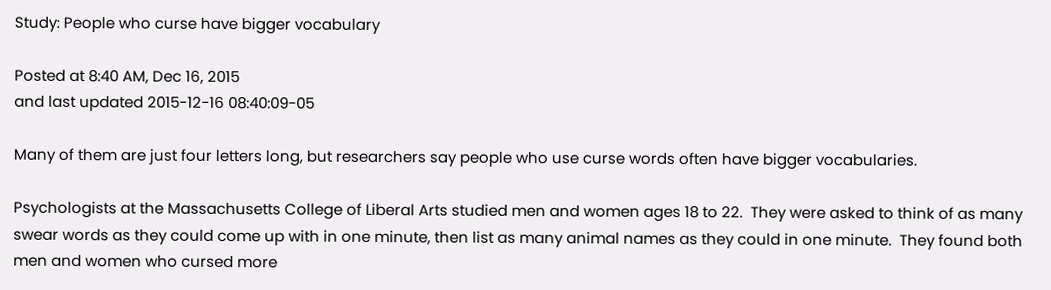Study: People who curse have bigger vocabulary

Posted at 8:40 AM, Dec 16, 2015
and last updated 2015-12-16 08:40:09-05

Many of them are just four letters long, but researchers say people who use curse words often have bigger vocabularies.

Psychologists at the Massachusetts College of Liberal Arts studied men and women ages 18 to 22.  They were asked to think of as many swear words as they could come up with in one minute, then list as many animal names as they could in one minute.  They found both men and women who cursed more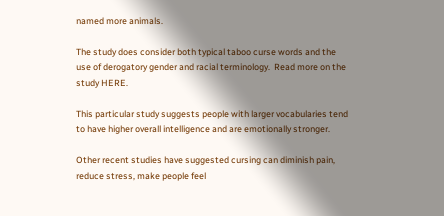named more animals.

The study does consider both typical taboo curse words and the use of derogatory gender and racial terminology.  Read more on the study HERE.

This particular study suggests people with larger vocabularies tend to have higher overall intelligence and are emotionally stronger.

Other recent studies have suggested cursing can diminish pain, reduce stress, make people feel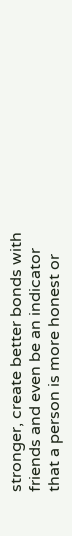stronger, create better bonds with friends and even be an indicator that a person is more honest or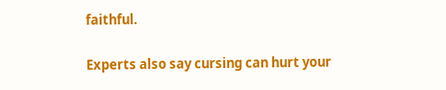faithful.

Experts also say cursing can hurt your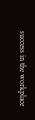success in the workplace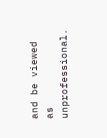and be viewed as unprofessional.